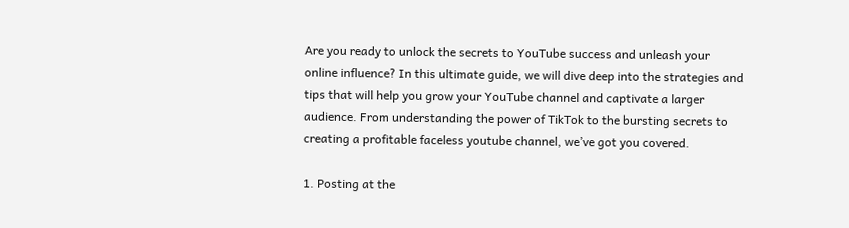Are you ready to unlock the secrets to YouTube success and unleash your online influence? In this ultimate guide, we will dive deep into the strategies and tips that will help you grow your YouTube channel and captivate a larger audience. From understanding the power of TikTok to the bursting secrets to creating a profitable faceless youtube channel, we’ve got you covered.

1. Posting at the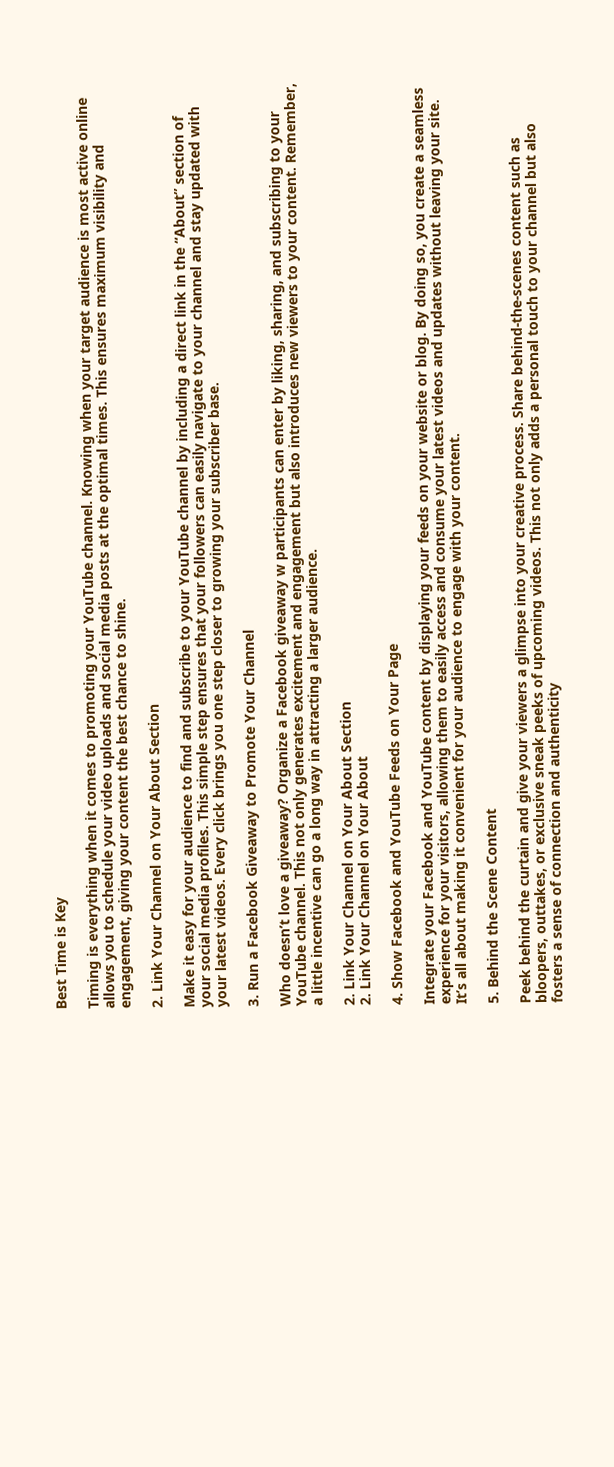Best Time is Key

Timing is everything when it comes to promoting your YouTube channel. Knowing when your target audience is most active online allows you to schedule your video uploads and social media posts at the optimal times. This ensures maximum visibility and engagement, giving your content the best chance to shine.

2. Link Your Channel on Your About Section

Make it easy for your audience to find and subscribe to your YouTube channel by including a direct link in the “About” section of your social media profiles. This simple step ensures that your followers can easily navigate to your channel and stay updated with your latest videos. Every click brings you one step closer to growing your subscriber base.

3. Run a Facebook Giveaway to Promote Your Channel

Who doesn’t love a giveaway? Organize a Facebook giveaway w participants can enter by liking, sharing, and subscribing to your YouTube channel. This not only generates excitement and engagement but also introduces new viewers to your content. Remember, a little incentive can go a long way in attracting a larger audience.

2. Link Your Channel on Your About Section
2. Link Your Channel on Your About

4. Show Facebook and YouTube Feeds on Your Page

Integrate your Facebook and YouTube content by displaying your feeds on your website or blog. By doing so, you create a seamless experience for your visitors, allowing them to easily access and consume your latest videos and updates without leaving your site. It’s all about making it convenient for your audience to engage with your content.

5. Behind the Scene Content

Peek behind the curtain and give your viewers a glimpse into your creative process. Share behind-the-scenes content such as bloopers, outtakes, or exclusive sneak peeks of upcoming videos. This not only adds a personal touch to your channel but also fosters a sense of connection and authenticity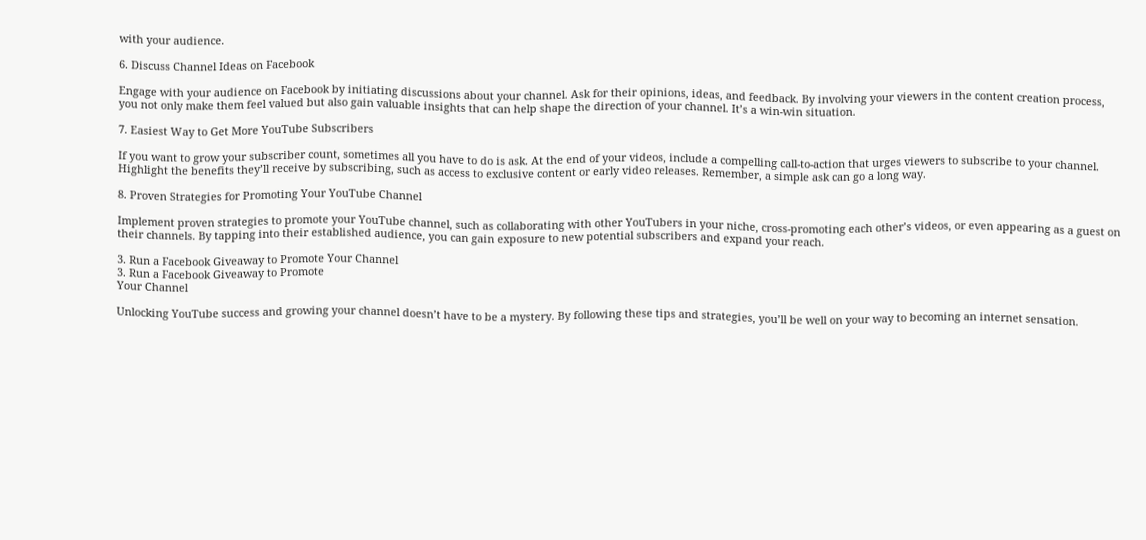with your audience.

6. Discuss Channel Ideas on Facebook

Engage with your audience on Facebook by initiating discussions about your channel. Ask for their opinions, ideas, and feedback. By involving your viewers in the content creation process, you not only make them feel valued but also gain valuable insights that can help shape the direction of your channel. It’s a win-win situation.

7. Easiest Way to Get More YouTube Subscribers

If you want to grow your subscriber count, sometimes all you have to do is ask. At the end of your videos, include a compelling call-to-action that urges viewers to subscribe to your channel. Highlight the benefits they’ll receive by subscribing, such as access to exclusive content or early video releases. Remember, a simple ask can go a long way.

8. Proven Strategies for Promoting Your YouTube Channel

Implement proven strategies to promote your YouTube channel, such as collaborating with other YouTubers in your niche, cross-promoting each other’s videos, or even appearing as a guest on their channels. By tapping into their established audience, you can gain exposure to new potential subscribers and expand your reach.

3. Run a Facebook Giveaway to Promote Your Channel
3. Run a Facebook Giveaway to Promote
Your Channel

Unlocking YouTube success and growing your channel doesn’t have to be a mystery. By following these tips and strategies, you’ll be well on your way to becoming an internet sensation.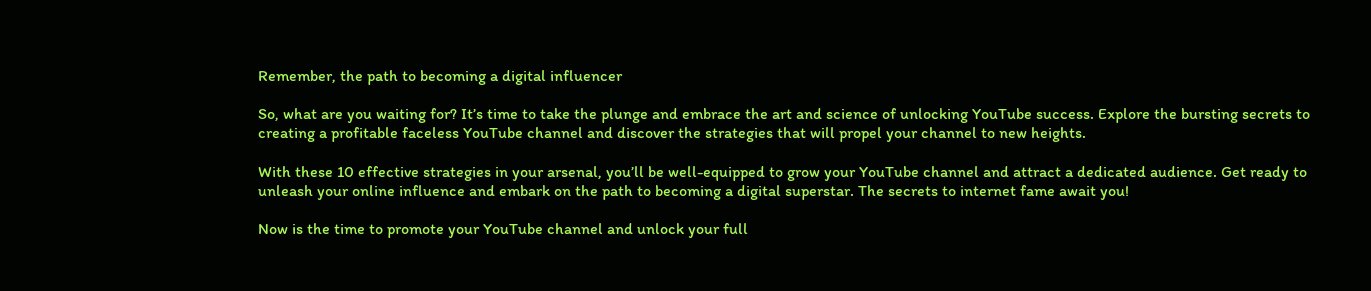Remember, the path to becoming a digital influencer

So, what are you waiting for? It’s time to take the plunge and embrace the art and science of unlocking YouTube success. Explore the bursting secrets to creating a profitable faceless YouTube channel and discover the strategies that will propel your channel to new heights.

With these 10 effective strategies in your arsenal, you’ll be well-equipped to grow your YouTube channel and attract a dedicated audience. Get ready to unleash your online influence and embark on the path to becoming a digital superstar. The secrets to internet fame await you!

Now is the time to promote your YouTube channel and unlock your full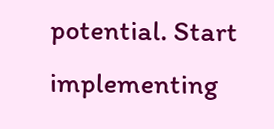potential. Start implementing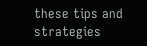these tips and strategies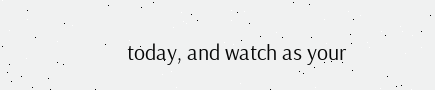today, and watch as your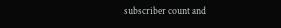subscriber count and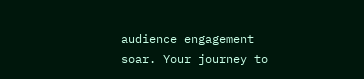audience engagement soar. Your journey to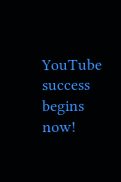YouTube success begins now!